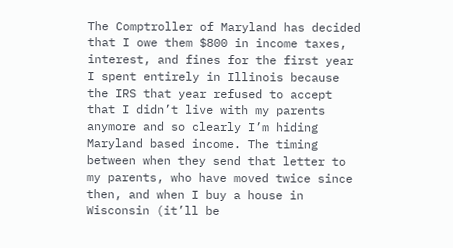The Comptroller of Maryland has decided that I owe them $800 in income taxes, interest, and fines for the first year I spent entirely in Illinois because the IRS that year refused to accept that I didn’t live with my parents anymore and so clearly I’m hiding Maryland based income. The timing between when they send that letter to my parents, who have moved twice since then, and when I buy a house in Wisconsin (it’ll be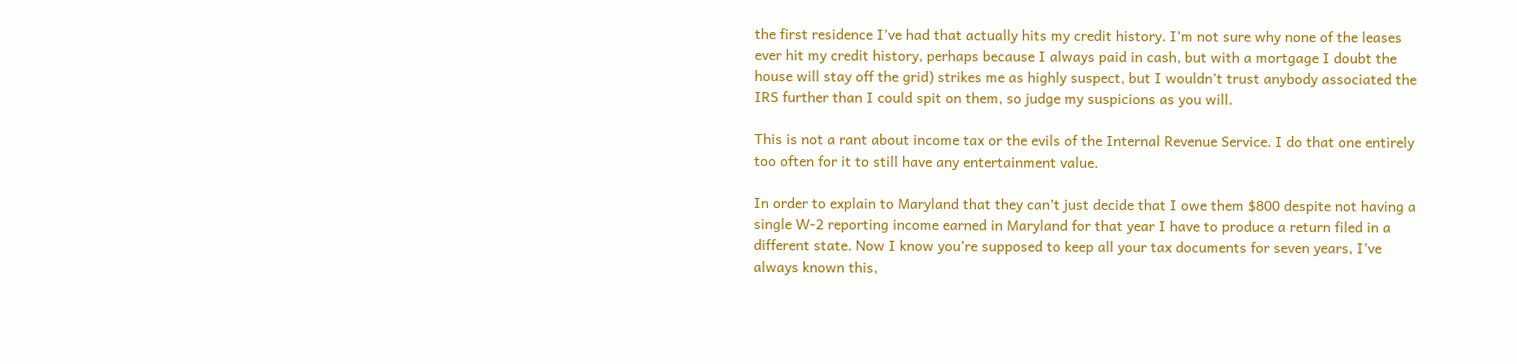the first residence I’ve had that actually hits my credit history. I’m not sure why none of the leases ever hit my credit history, perhaps because I always paid in cash, but with a mortgage I doubt the house will stay off the grid) strikes me as highly suspect, but I wouldn’t trust anybody associated the IRS further than I could spit on them, so judge my suspicions as you will.

This is not a rant about income tax or the evils of the Internal Revenue Service. I do that one entirely too often for it to still have any entertainment value.

In order to explain to Maryland that they can’t just decide that I owe them $800 despite not having a single W-2 reporting income earned in Maryland for that year I have to produce a return filed in a different state. Now I know you’re supposed to keep all your tax documents for seven years, I’ve always known this,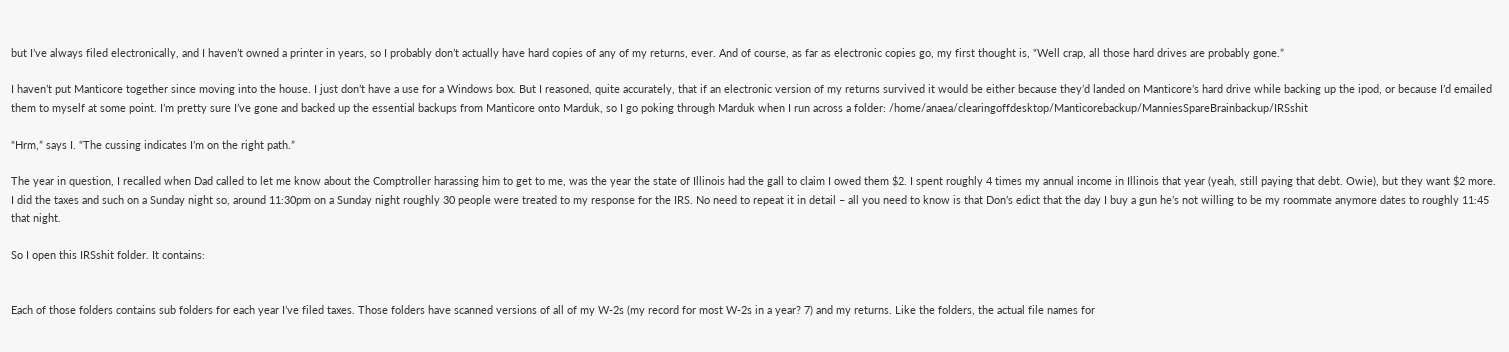but I’ve always filed electronically, and I haven’t owned a printer in years, so I probably don’t actually have hard copies of any of my returns, ever. And of course, as far as electronic copies go, my first thought is, “Well crap, all those hard drives are probably gone.”

I haven’t put Manticore together since moving into the house. I just don’t have a use for a Windows box. But I reasoned, quite accurately, that if an electronic version of my returns survived it would be either because they’d landed on Manticore’s hard drive while backing up the ipod, or because I’d emailed them to myself at some point. I’m pretty sure I’ve gone and backed up the essential backups from Manticore onto Marduk, so I go poking through Marduk when I run across a folder: /home/anaea/clearingoffdesktop/Manticorebackup/ManniesSpareBrainbackup/IRSshit

“Hrm,” says I. “The cussing indicates I’m on the right path.”

The year in question, I recalled when Dad called to let me know about the Comptroller harassing him to get to me, was the year the state of Illinois had the gall to claim I owed them $2. I spent roughly 4 times my annual income in Illinois that year (yeah, still paying that debt. Owie), but they want $2 more. I did the taxes and such on a Sunday night so, around 11:30pm on a Sunday night roughly 30 people were treated to my response for the IRS. No need to repeat it in detail – all you need to know is that Don’s edict that the day I buy a gun he’s not willing to be my roommate anymore dates to roughly 11:45 that night.

So I open this IRSshit folder. It contains:


Each of those folders contains sub folders for each year I’ve filed taxes. Those folders have scanned versions of all of my W-2s (my record for most W-2s in a year? 7) and my returns. Like the folders, the actual file names for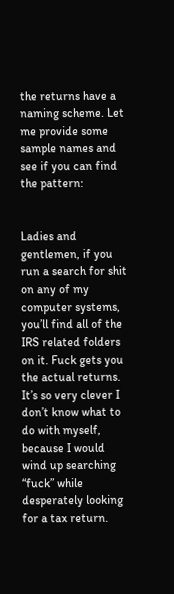the returns have a naming scheme. Let me provide some sample names and see if you can find the pattern:


Ladies and gentlemen, if you run a search for shit on any of my computer systems, you’ll find all of the IRS related folders on it. Fuck gets you the actual returns. It’s so very clever I don’t know what to do with myself, because I would wind up searching “fuck” while desperately looking for a tax return.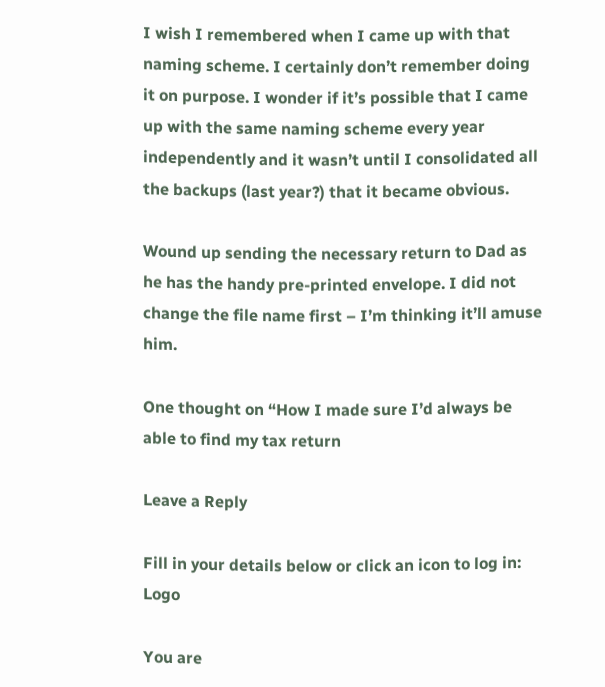I wish I remembered when I came up with that naming scheme. I certainly don’t remember doing it on purpose. I wonder if it’s possible that I came up with the same naming scheme every year independently and it wasn’t until I consolidated all the backups (last year?) that it became obvious.

Wound up sending the necessary return to Dad as he has the handy pre-printed envelope. I did not change the file name first – I’m thinking it’ll amuse him.

One thought on “How I made sure I’d always be able to find my tax return

Leave a Reply

Fill in your details below or click an icon to log in: Logo

You are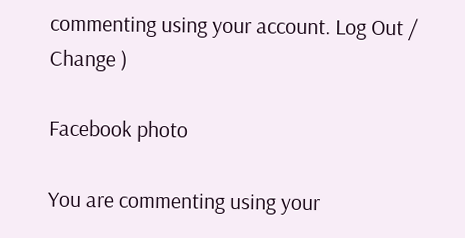commenting using your account. Log Out /  Change )

Facebook photo

You are commenting using your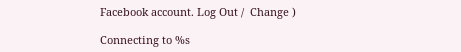Facebook account. Log Out /  Change )

Connecting to %s